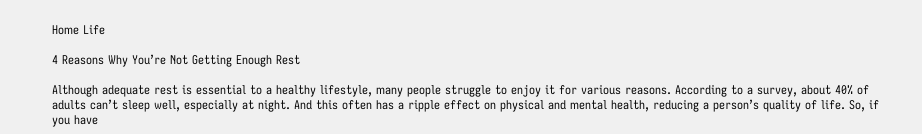Home Life

4 Reasons Why You’re Not Getting Enough Rest

Although adequate rest is essential to a healthy lifestyle, many people struggle to enjoy it for various reasons. According to a survey, about 40% of adults can’t sleep well, especially at night. And this often has a ripple effect on physical and mental health, reducing a person’s quality of life. So, if you have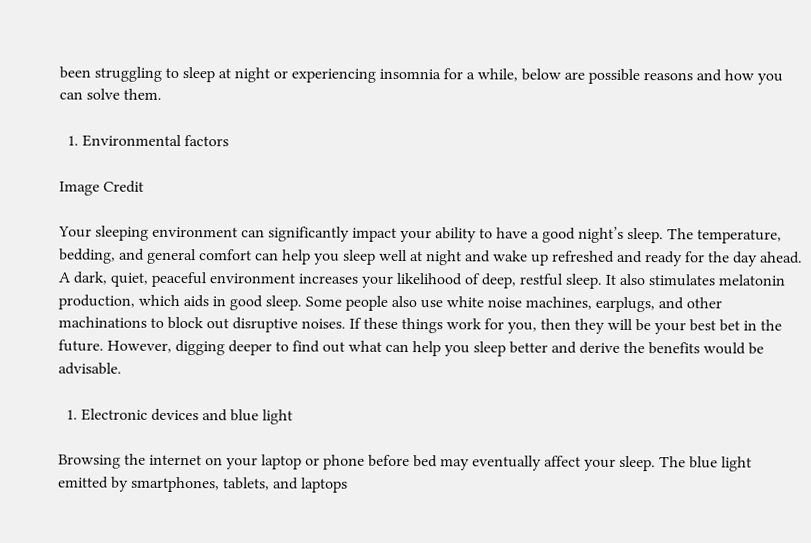been struggling to sleep at night or experiencing insomnia for a while, below are possible reasons and how you can solve them.

  1. Environmental factors

Image Credit

Your sleeping environment can significantly impact your ability to have a good night’s sleep. The temperature, bedding, and general comfort can help you sleep well at night and wake up refreshed and ready for the day ahead. A dark, quiet, peaceful environment increases your likelihood of deep, restful sleep. It also stimulates melatonin production, which aids in good sleep. Some people also use white noise machines, earplugs, and other machinations to block out disruptive noises. If these things work for you, then they will be your best bet in the future. However, digging deeper to find out what can help you sleep better and derive the benefits would be advisable.

  1. Electronic devices and blue light

Browsing the internet on your laptop or phone before bed may eventually affect your sleep. The blue light emitted by smartphones, tablets, and laptops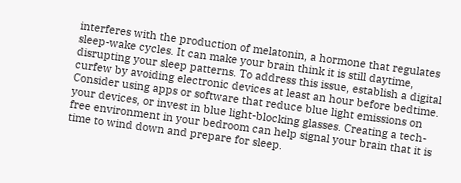interferes with the production of melatonin, a hormone that regulates sleep-wake cycles. It can make your brain think it is still daytime, disrupting your sleep patterns. To address this issue, establish a digital curfew by avoiding electronic devices at least an hour before bedtime. Consider using apps or software that reduce blue light emissions on your devices, or invest in blue light-blocking glasses. Creating a tech-free environment in your bedroom can help signal your brain that it is time to wind down and prepare for sleep.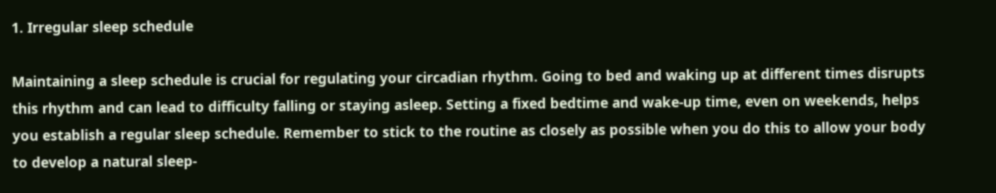1. Irregular sleep schedule

Maintaining a sleep schedule is crucial for regulating your circadian rhythm. Going to bed and waking up at different times disrupts this rhythm and can lead to difficulty falling or staying asleep. Setting a fixed bedtime and wake-up time, even on weekends, helps you establish a regular sleep schedule. Remember to stick to the routine as closely as possible when you do this to allow your body to develop a natural sleep-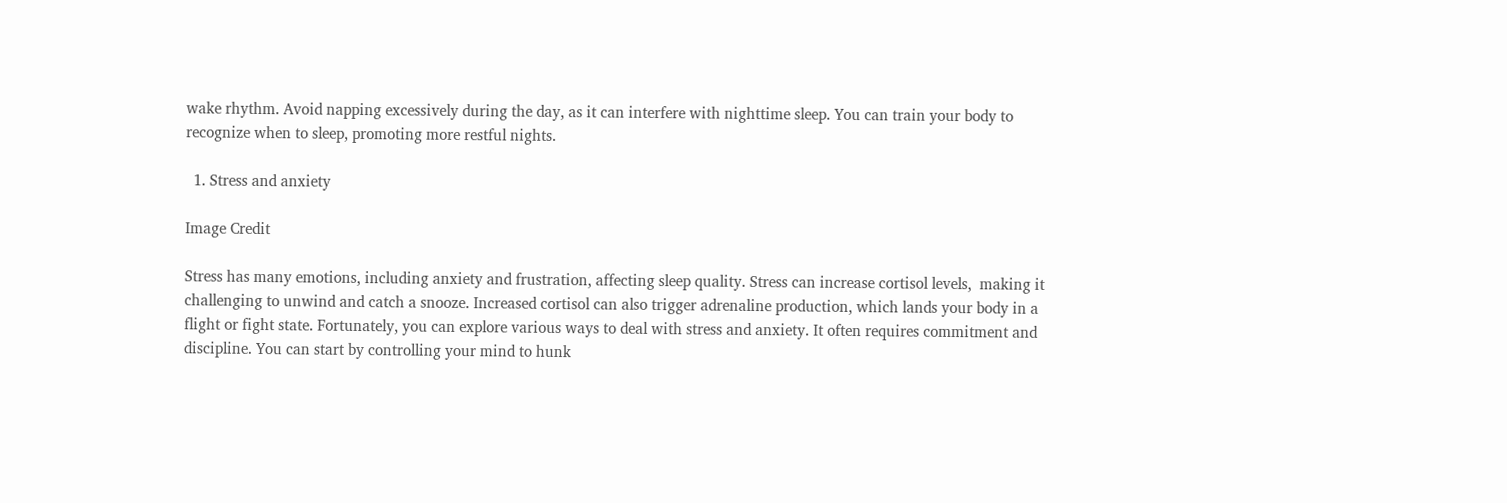wake rhythm. Avoid napping excessively during the day, as it can interfere with nighttime sleep. You can train your body to recognize when to sleep, promoting more restful nights.

  1. Stress and anxiety

Image Credit

Stress has many emotions, including anxiety and frustration, affecting sleep quality. Stress can increase cortisol levels,  making it challenging to unwind and catch a snooze. Increased cortisol can also trigger adrenaline production, which lands your body in a flight or fight state. Fortunately, you can explore various ways to deal with stress and anxiety. It often requires commitment and discipline. You can start by controlling your mind to hunk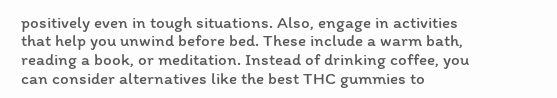positively even in tough situations. Also, engage in activities that help you unwind before bed. These include a warm bath, reading a book, or meditation. Instead of drinking coffee, you can consider alternatives like the best THC gummies to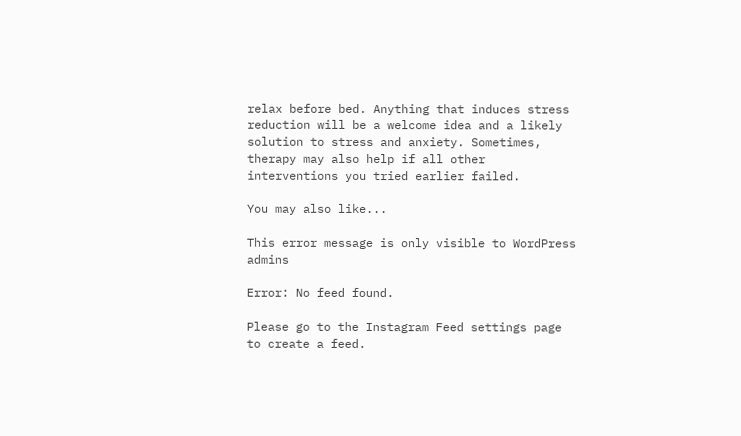relax before bed. Anything that induces stress reduction will be a welcome idea and a likely solution to stress and anxiety. Sometimes, therapy may also help if all other interventions you tried earlier failed.

You may also like...

This error message is only visible to WordPress admins

Error: No feed found.

Please go to the Instagram Feed settings page to create a feed.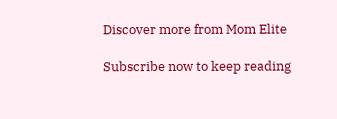Discover more from Mom Elite

Subscribe now to keep reading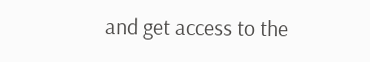and get access to the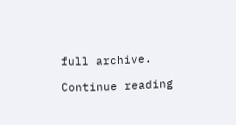full archive.

Continue reading